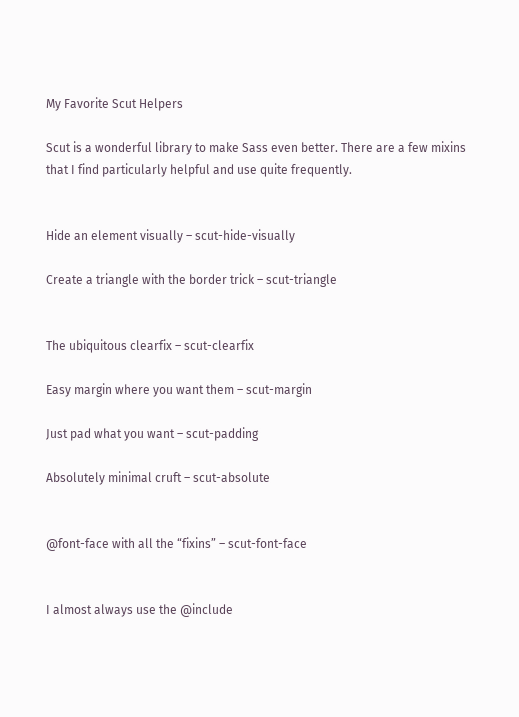My Favorite Scut Helpers

Scut is a wonderful library to make Sass even better. There are a few mixins that I find particularly helpful and use quite frequently.


Hide an element visually – scut-hide-visually

Create a triangle with the border trick – scut-triangle


The ubiquitous clearfix – scut-clearfix

Easy margin where you want them – scut-margin

Just pad what you want – scut-padding

Absolutely minimal cruft – scut-absolute


@font-face with all the “fixins” – scut-font-face


I almost always use the @include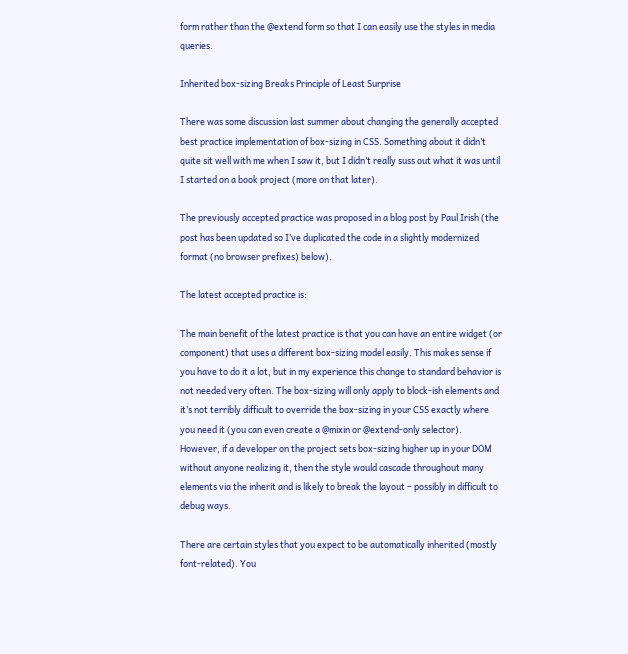form rather than the @extend form so that I can easily use the styles in media queries.

Inherited box-sizing Breaks Principle of Least Surprise

There was some discussion last summer about changing the generally accepted best practice implementation of box-sizing in CSS. Something about it didn’t quite sit well with me when I saw it, but I didn’t really suss out what it was until I started on a book project (more on that later).

The previously accepted practice was proposed in a blog post by Paul Irish (the post has been updated so I’ve duplicated the code in a slightly modernized format (no browser prefixes) below).

The latest accepted practice is:

The main benefit of the latest practice is that you can have an entire widget (or component) that uses a different box-sizing model easily. This makes sense if you have to do it a lot, but in my experience this change to standard behavior is not needed very often. The box-sizing will only apply to block-ish elements and it’s not terribly difficult to override the box-sizing in your CSS exactly where you need it (you can even create a @mixin or @extend-only selector). However, if a developer on the project sets box-sizing higher up in your DOM without anyone realizing it, then the style would cascade throughout many elements via the inherit and is likely to break the layout – possibly in difficult to debug ways.

There are certain styles that you expect to be automatically inherited (mostly font-related). You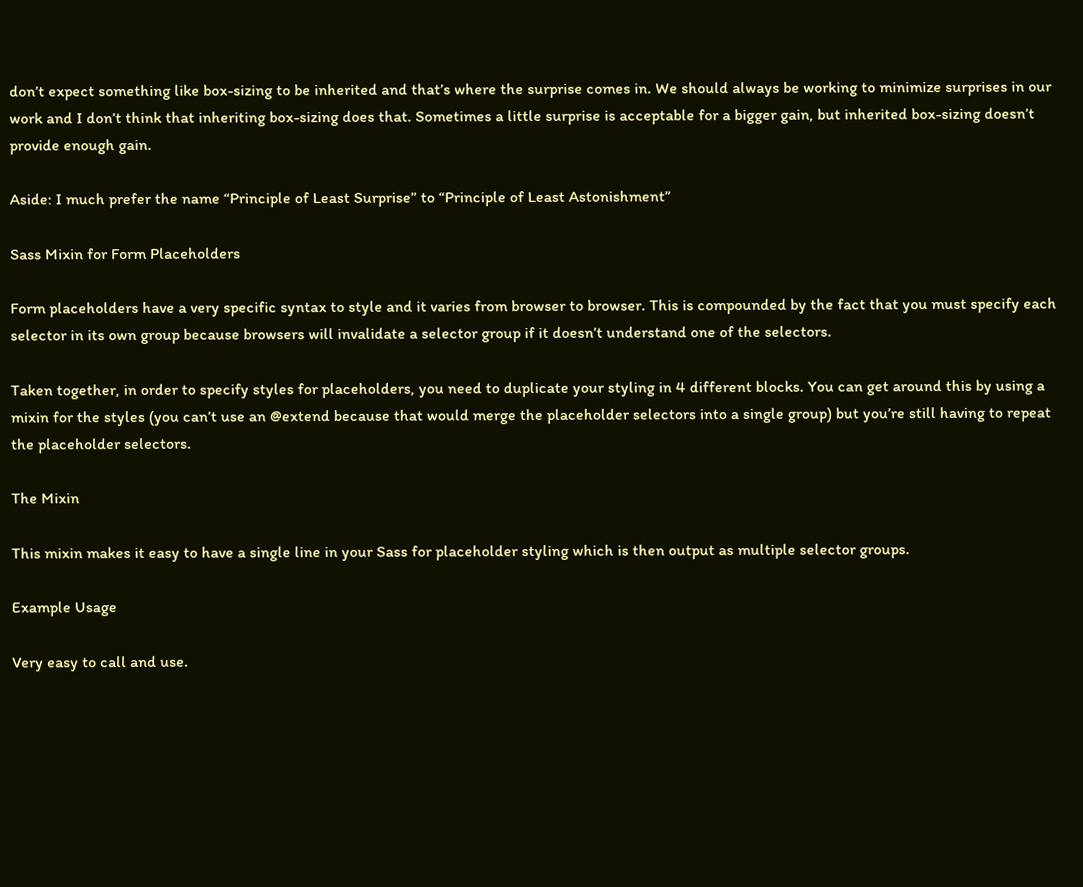don’t expect something like box-sizing to be inherited and that’s where the surprise comes in. We should always be working to minimize surprises in our work and I don’t think that inheriting box-sizing does that. Sometimes a little surprise is acceptable for a bigger gain, but inherited box-sizing doesn’t provide enough gain.

Aside: I much prefer the name “Principle of Least Surprise” to “Principle of Least Astonishment”

Sass Mixin for Form Placeholders

Form placeholders have a very specific syntax to style and it varies from browser to browser. This is compounded by the fact that you must specify each selector in its own group because browsers will invalidate a selector group if it doesn’t understand one of the selectors.

Taken together, in order to specify styles for placeholders, you need to duplicate your styling in 4 different blocks. You can get around this by using a mixin for the styles (you can’t use an @extend because that would merge the placeholder selectors into a single group) but you’re still having to repeat the placeholder selectors.

The Mixin

This mixin makes it easy to have a single line in your Sass for placeholder styling which is then output as multiple selector groups.

Example Usage

Very easy to call and use.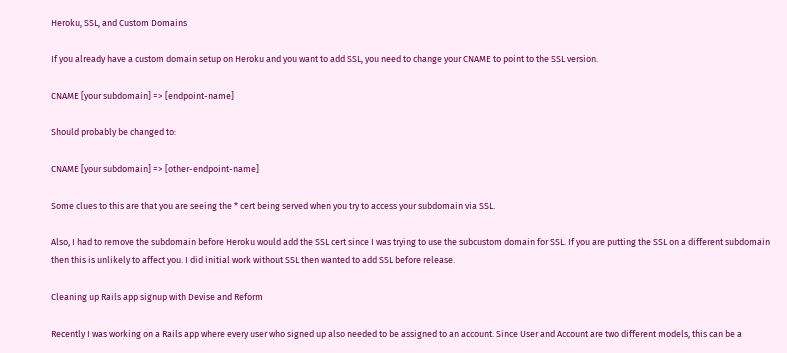Heroku, SSL, and Custom Domains

If you already have a custom domain setup on Heroku and you want to add SSL, you need to change your CNAME to point to the SSL version.

CNAME [your subdomain] => [endpoint-name]

Should probably be changed to:

CNAME [your subdomain] => [other-endpoint-name]

Some clues to this are that you are seeing the * cert being served when you try to access your subdomain via SSL.

Also, I had to remove the subdomain before Heroku would add the SSL cert since I was trying to use the subcustom domain for SSL. If you are putting the SSL on a different subdomain then this is unlikely to affect you. I did initial work without SSL then wanted to add SSL before release.

Cleaning up Rails app signup with Devise and Reform

Recently I was working on a Rails app where every user who signed up also needed to be assigned to an account. Since User and Account are two different models, this can be a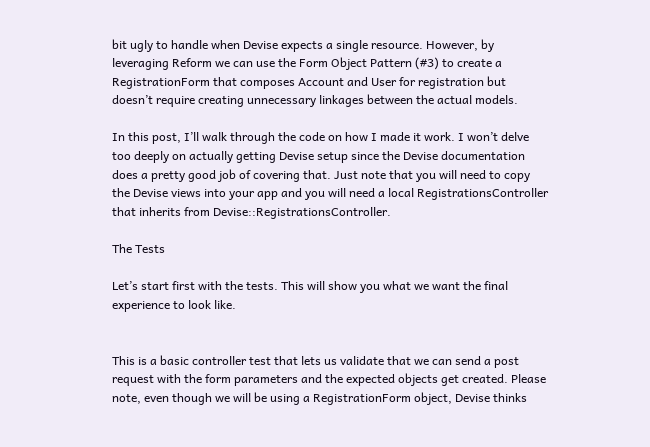bit ugly to handle when Devise expects a single resource. However, by leveraging Reform we can use the Form Object Pattern (#3) to create a RegistrationForm that composes Account and User for registration but doesn’t require creating unnecessary linkages between the actual models.

In this post, I’ll walk through the code on how I made it work. I won’t delve too deeply on actually getting Devise setup since the Devise documentation does a pretty good job of covering that. Just note that you will need to copy the Devise views into your app and you will need a local RegistrationsController that inherits from Devise::RegistrationsController.

The Tests

Let’s start first with the tests. This will show you what we want the final experience to look like.


This is a basic controller test that lets us validate that we can send a post request with the form parameters and the expected objects get created. Please note, even though we will be using a RegistrationForm object, Devise thinks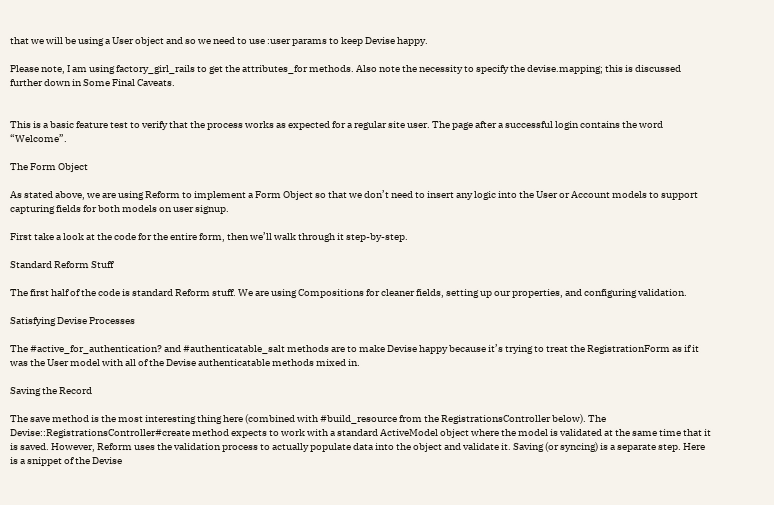that we will be using a User object and so we need to use :user params to keep Devise happy.

Please note, I am using factory_girl_rails to get the attributes_for methods. Also note the necessity to specify the devise.mapping; this is discussed further down in Some Final Caveats.


This is a basic feature test to verify that the process works as expected for a regular site user. The page after a successful login contains the word “Welcome”.

The Form Object

As stated above, we are using Reform to implement a Form Object so that we don’t need to insert any logic into the User or Account models to support capturing fields for both models on user signup.

First take a look at the code for the entire form, then we’ll walk through it step-by-step.

Standard Reform Stuff

The first half of the code is standard Reform stuff. We are using Compositions for cleaner fields, setting up our properties, and configuring validation.

Satisfying Devise Processes

The #active_for_authentication? and #authenticatable_salt methods are to make Devise happy because it’s trying to treat the RegistrationForm as if it was the User model with all of the Devise authenticatable methods mixed in.

Saving the Record

The save method is the most interesting thing here (combined with #build_resource from the RegistrationsController below). The Devise::RegistrationsController#create method expects to work with a standard ActiveModel object where the model is validated at the same time that it is saved. However, Reform uses the validation process to actually populate data into the object and validate it. Saving (or syncing) is a separate step. Here is a snippet of the Devise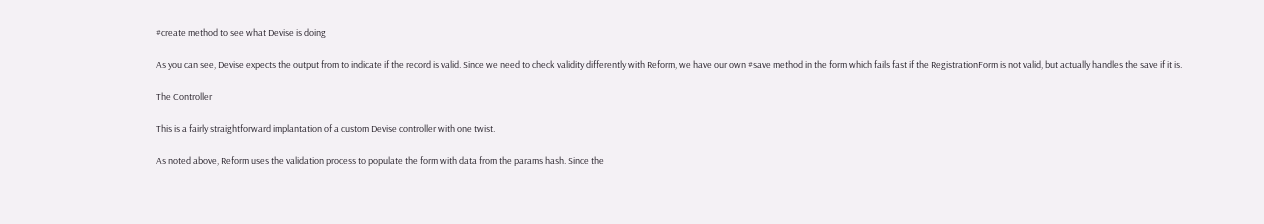#create method to see what Devise is doing

As you can see, Devise expects the output from to indicate if the record is valid. Since we need to check validity differently with Reform, we have our own #save method in the form which fails fast if the RegistrationForm is not valid, but actually handles the save if it is.

The Controller

This is a fairly straightforward implantation of a custom Devise controller with one twist.

As noted above, Reform uses the validation process to populate the form with data from the params hash. Since the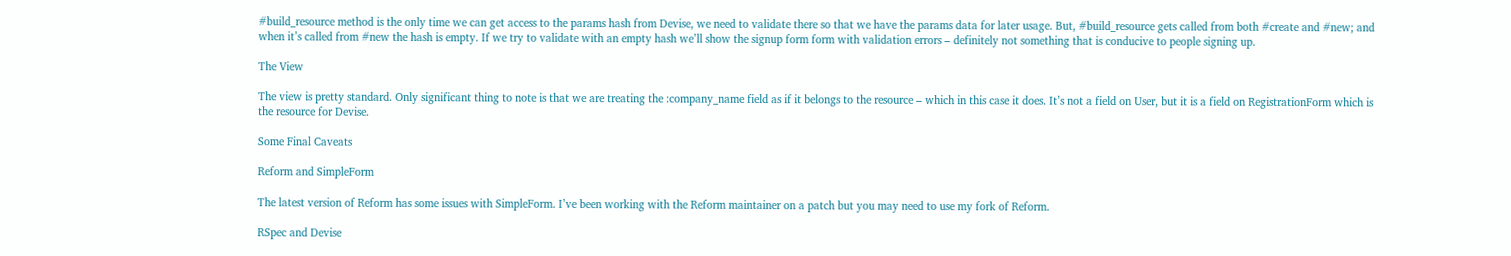#build_resource method is the only time we can get access to the params hash from Devise, we need to validate there so that we have the params data for later usage. But, #build_resource gets called from both #create and #new; and when it’s called from #new the hash is empty. If we try to validate with an empty hash we’ll show the signup form form with validation errors – definitely not something that is conducive to people signing up.

The View

The view is pretty standard. Only significant thing to note is that we are treating the :company_name field as if it belongs to the resource – which in this case it does. It’s not a field on User, but it is a field on RegistrationForm which is the resource for Devise.

Some Final Caveats

Reform and SimpleForm

The latest version of Reform has some issues with SimpleForm. I’ve been working with the Reform maintainer on a patch but you may need to use my fork of Reform.

RSpec and Devise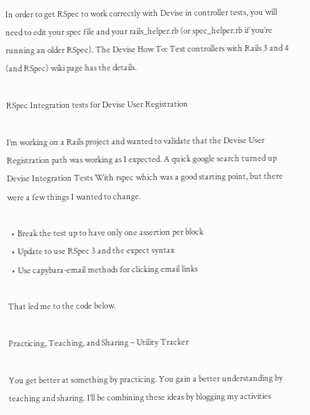In order to get RSpec to work correctly with Devise in controller tests, you will need to edit your spec file and your rails_helper.rb (or spec_helper.rb if you’re running an older RSpec). The Devise How To: Test controllers with Rails 3 and 4 (and RSpec) wiki page has the details.

RSpec Integration tests for Devise User Registration

I’m working on a Rails project and wanted to validate that the Devise User Registration path was working as I expected. A quick google search turned up Devise Integration Tests With rspec which was a good starting point, but there were a few things I wanted to change.

  • Break the test up to have only one assertion per block
  • Update to use RSpec 3 and the expect syntax
  • Use capybara-email methods for clicking email links

That led me to the code below.

Practicing, Teaching, and Sharing – Utility Tracker

You get better at something by practicing. You gain a better understanding by teaching and sharing. I’ll be combining these ideas by blogging my activities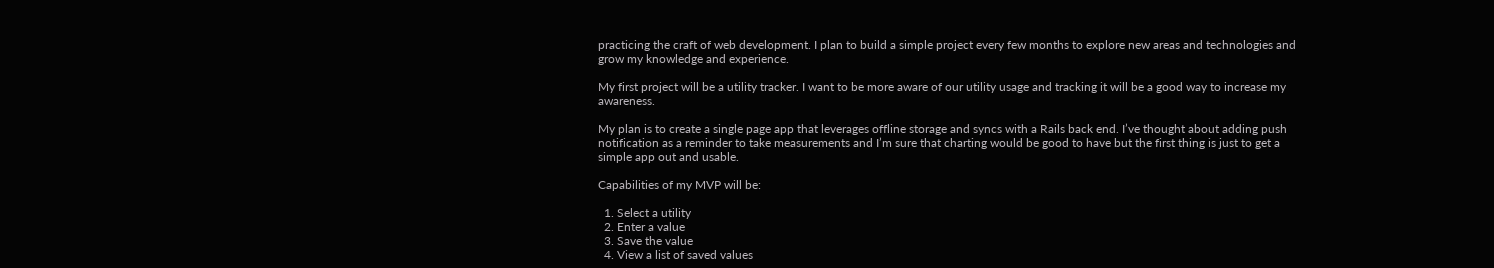practicing the craft of web development. I plan to build a simple project every few months to explore new areas and technologies and grow my knowledge and experience.

My first project will be a utility tracker. I want to be more aware of our utility usage and tracking it will be a good way to increase my awareness.

My plan is to create a single page app that leverages offline storage and syncs with a Rails back end. I’ve thought about adding push notification as a reminder to take measurements and I’m sure that charting would be good to have but the first thing is just to get a simple app out and usable.

Capabilities of my MVP will be:

  1. Select a utility
  2. Enter a value
  3. Save the value
  4. View a list of saved values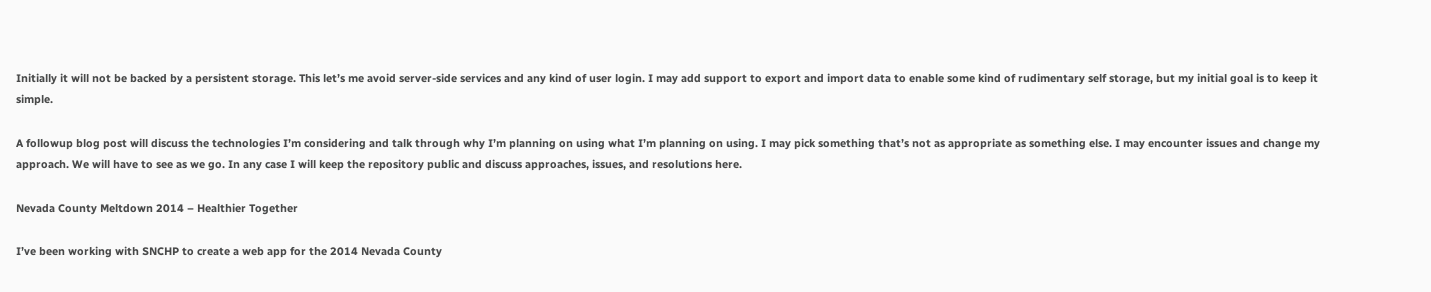Initially it will not be backed by a persistent storage. This let’s me avoid server-side services and any kind of user login. I may add support to export and import data to enable some kind of rudimentary self storage, but my initial goal is to keep it simple.

A followup blog post will discuss the technologies I’m considering and talk through why I’m planning on using what I’m planning on using. I may pick something that’s not as appropriate as something else. I may encounter issues and change my approach. We will have to see as we go. In any case I will keep the repository public and discuss approaches, issues, and resolutions here.

Nevada County Meltdown 2014 – Healthier Together

I’ve been working with SNCHP to create a web app for the 2014 Nevada County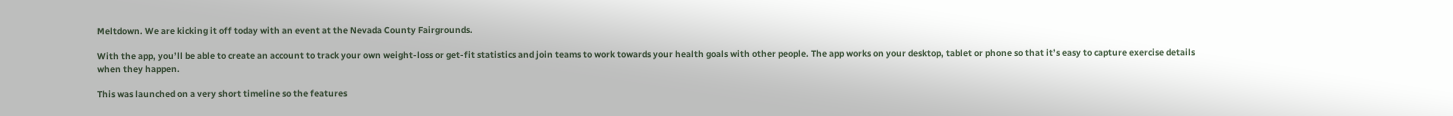Meltdown. We are kicking it off today with an event at the Nevada County Fairgrounds.

With the app, you’ll be able to create an account to track your own weight-loss or get-fit statistics and join teams to work towards your health goals with other people. The app works on your desktop, tablet or phone so that it’s easy to capture exercise details when they happen.

This was launched on a very short timeline so the features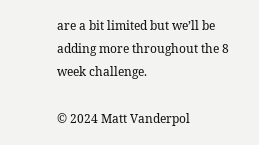are a bit limited but we’ll be adding more throughout the 8 week challenge.

© 2024 Matt Vanderpol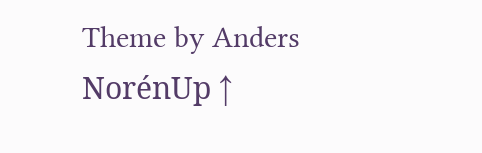Theme by Anders NorénUp ↑